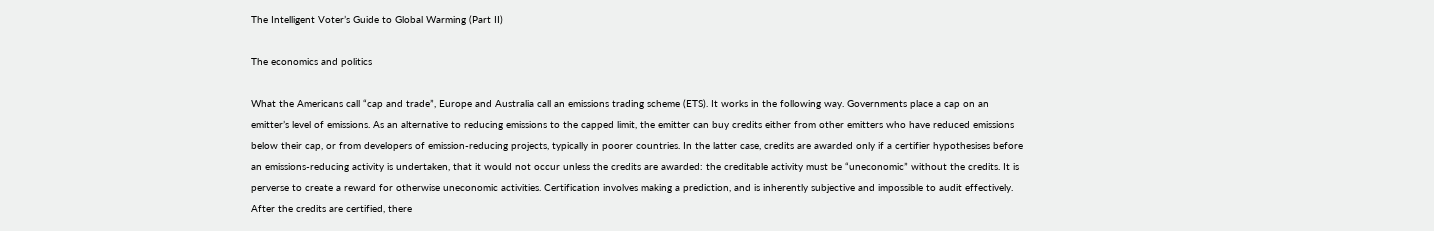The Intelligent Voter’s Guide to Global Warming (Part II)

The economics and politics

What the Americans call “cap and trade”, Europe and Australia call an emissions trading scheme (ETS). It works in the following way. Governments place a cap on an emitter’s level of emissions. As an alternative to reducing emissions to the capped limit, the emitter can buy credits either from other emitters who have reduced emissions below their cap, or from developers of emission-reducing projects, typically in poorer countries. In the latter case, credits are awarded only if a certifier hypothesises before an emissions-reducing activity is undertaken, that it would not occur unless the credits are awarded: the creditable activity must be “uneconomic” without the credits. It is perverse to create a reward for otherwise uneconomic activities. Certification involves making a prediction, and is inherently subjective and impossible to audit effectively. After the credits are certified, there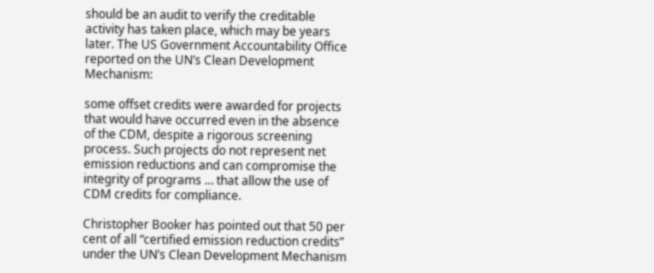should be an audit to verify the creditable activity has taken place, which may be years later. The US Government Accountability Office reported on the UN’s Clean Development Mechanism:

some offset credits were awarded for projects that would have occurred even in the absence of the CDM, despite a rigorous screening process. Such projects do not represent net emission reductions and can compromise the integrity of programs … that allow the use of CDM credits for compliance.

Christopher Booker has pointed out that 50 per cent of all “certified emission reduction credits” under the UN’s Clean Development Mechanism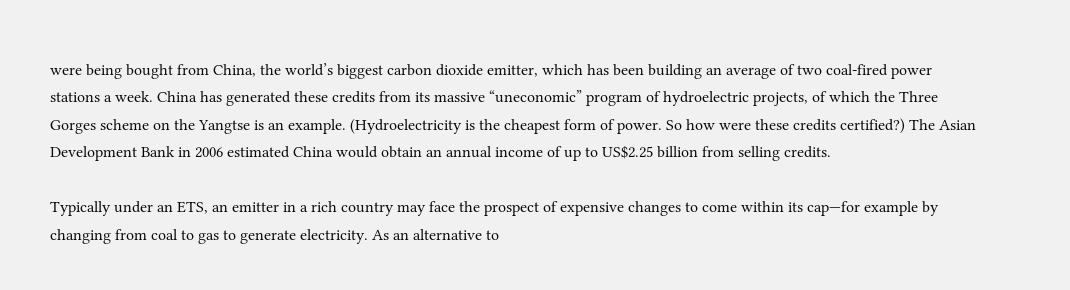were being bought from China, the world’s biggest carbon dioxide emitter, which has been building an average of two coal-fired power stations a week. China has generated these credits from its massive “uneconomic” program of hydroelectric projects, of which the Three Gorges scheme on the Yangtse is an example. (Hydroelectricity is the cheapest form of power. So how were these credits certified?) The Asian Development Bank in 2006 estimated China would obtain an annual income of up to US$2.25 billion from selling credits.

Typically under an ETS, an emitter in a rich country may face the prospect of expensive changes to come within its cap—for example by changing from coal to gas to generate electricity. As an alternative to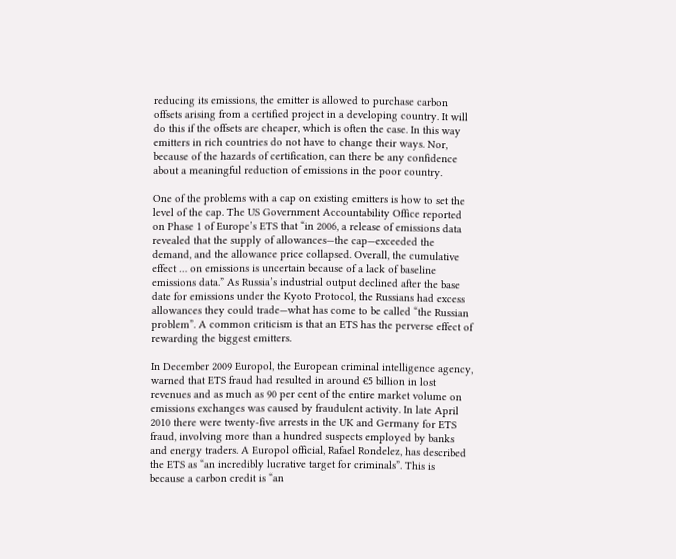reducing its emissions, the emitter is allowed to purchase carbon offsets arising from a certified project in a developing country. It will do this if the offsets are cheaper, which is often the case. In this way emitters in rich countries do not have to change their ways. Nor, because of the hazards of certification, can there be any confidence about a meaningful reduction of emissions in the poor country.

One of the problems with a cap on existing emitters is how to set the level of the cap. The US Government Accountability Office reported on Phase 1 of Europe’s ETS that “in 2006, a release of emissions data revealed that the supply of allowances—the cap—exceeded the demand, and the allowance price collapsed. Overall, the cumulative effect … on emissions is uncertain because of a lack of baseline emissions data.” As Russia’s industrial output declined after the base date for emissions under the Kyoto Protocol, the Russians had excess allowances they could trade—what has come to be called “the Russian problem”. A common criticism is that an ETS has the perverse effect of rewarding the biggest emitters.

In December 2009 Europol, the European criminal intelligence agency, warned that ETS fraud had resulted in around €5 billion in lost revenues and as much as 90 per cent of the entire market volume on emissions exchanges was caused by fraudulent activity. In late April 2010 there were twenty-five arrests in the UK and Germany for ETS fraud, involving more than a hundred suspects employed by banks and energy traders. A Europol official, Rafael Rondelez, has described the ETS as “an incredibly lucrative target for criminals”. This is because a carbon credit is “an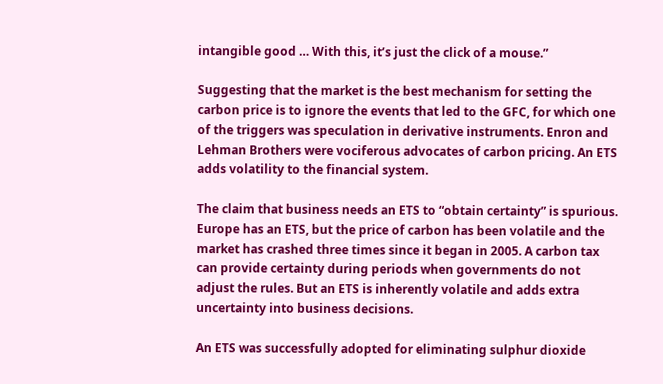intangible good … With this, it’s just the click of a mouse.”

Suggesting that the market is the best mechanism for setting the carbon price is to ignore the events that led to the GFC, for which one of the triggers was speculation in derivative instruments. Enron and Lehman Brothers were vociferous advocates of carbon pricing. An ETS adds volatility to the financial system.

The claim that business needs an ETS to “obtain certainty” is spurious. Europe has an ETS, but the price of carbon has been volatile and the market has crashed three times since it began in 2005. A carbon tax can provide certainty during periods when governments do not adjust the rules. But an ETS is inherently volatile and adds extra uncertainty into business decisions.

An ETS was successfully adopted for eliminating sulphur dioxide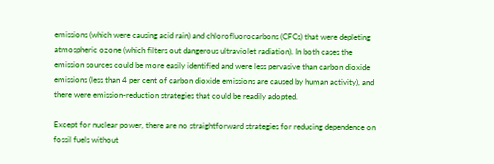emissions (which were causing acid rain) and chlorofluorocarbons (CFCs) that were depleting atmospheric ozone (which filters out dangerous ultraviolet radiation). In both cases the emission sources could be more easily identified and were less pervasive than carbon dioxide emissions (less than 4 per cent of carbon dioxide emissions are caused by human activity), and there were emission-reduction strategies that could be readily adopted.

Except for nuclear power, there are no straightforward strategies for reducing dependence on fossil fuels without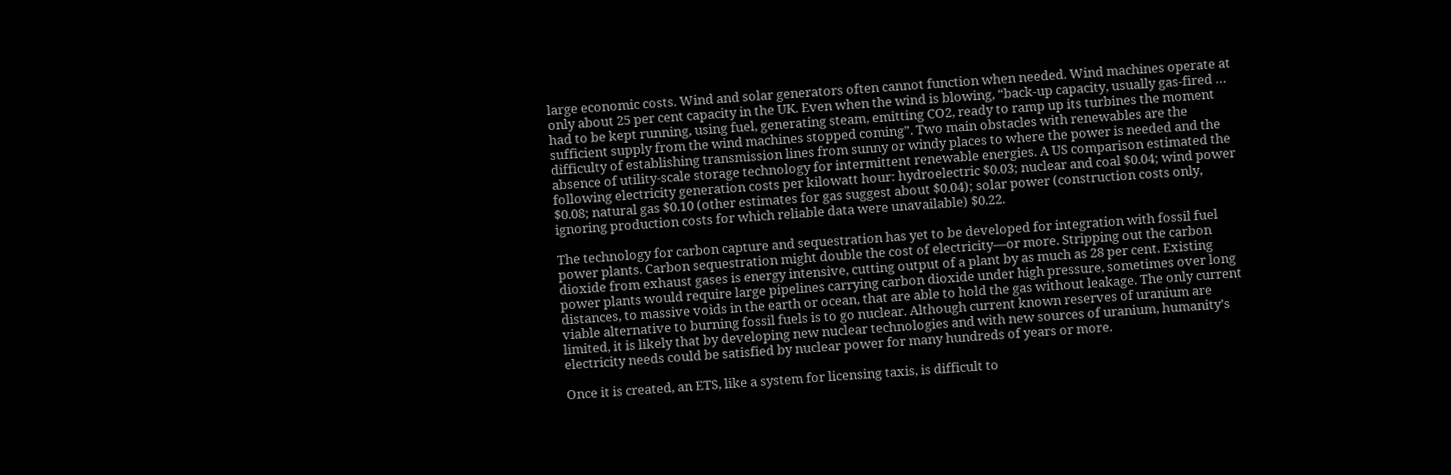large economic costs. Wind and solar generators often cannot function when needed. Wind machines operate at only about 25 per cent capacity in the UK. Even when the wind is blowing, “back-up capacity, usually gas-fired … had to be kept running, using fuel, generating steam, emitting CO2, ready to ramp up its turbines the moment sufficient supply from the wind machines stopped coming”. Two main obstacles with renewables are the difficulty of establishing transmission lines from sunny or windy places to where the power is needed and the absence of utility-scale storage technology for intermittent renewable energies. A US comparison estimated the following electricity generation costs per kilowatt hour: hydroelectric $0.03; nuclear and coal $0.04; wind power $0.08; natural gas $0.10 (other estimates for gas suggest about $0.04); solar power (construction costs only, ignoring production costs for which reliable data were unavailable) $0.22.

The technology for carbon capture and sequestration has yet to be developed for integration with fossil fuel power plants. Carbon sequestration might double the cost of electricity—or more. Stripping out the carbon dioxide from exhaust gases is energy intensive, cutting output of a plant by as much as 28 per cent. Existing power plants would require large pipelines carrying carbon dioxide under high pressure, sometimes over long distances, to massive voids in the earth or ocean, that are able to hold the gas without leakage. The only current viable alternative to burning fossil fuels is to go nuclear. Although current known reserves of uranium are limited, it is likely that by developing new nuclear technologies and with new sources of uranium, humanity’s electricity needs could be satisfied by nuclear power for many hundreds of years or more.

Once it is created, an ETS, like a system for licensing taxis, is difficult to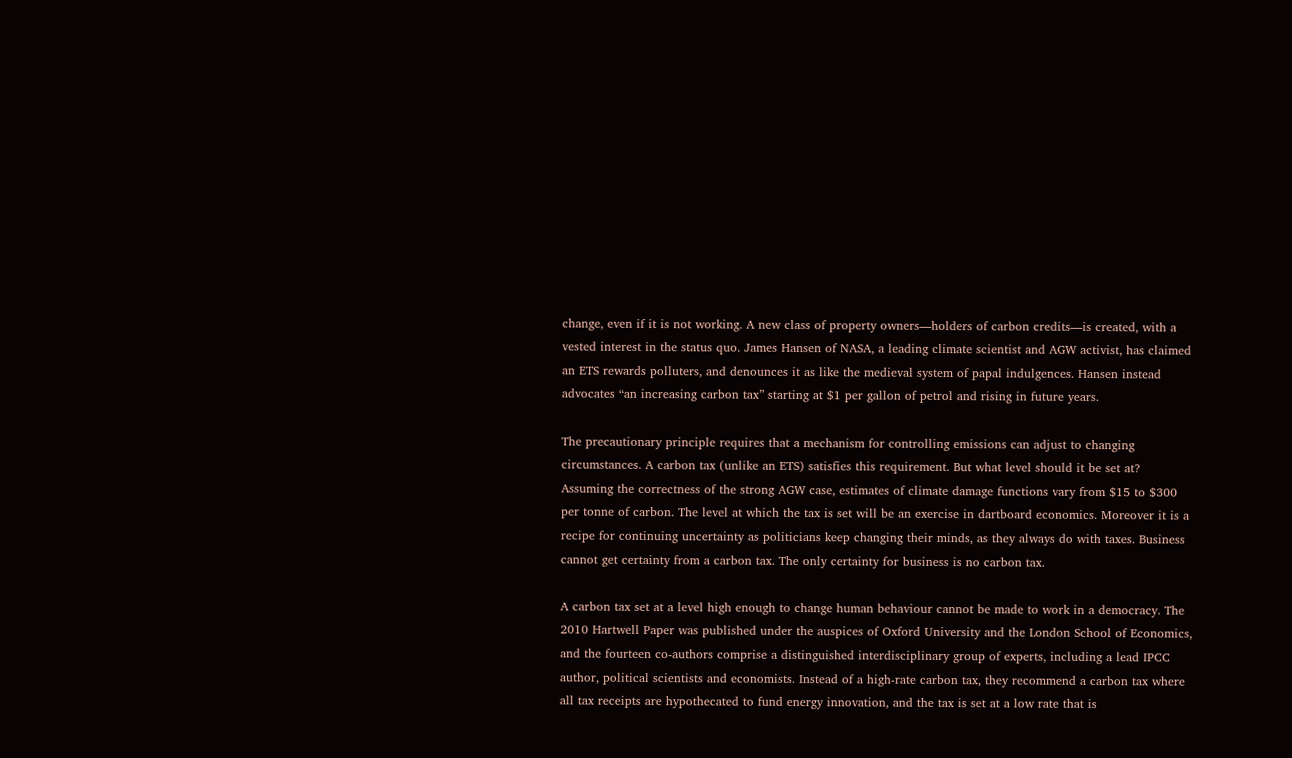change, even if it is not working. A new class of property owners—holders of carbon credits—is created, with a vested interest in the status quo. James Hansen of NASA, a leading climate scientist and AGW activist, has claimed an ETS rewards polluters, and denounces it as like the medieval system of papal indulgences. Hansen instead advocates “an increasing carbon tax” starting at $1 per gallon of petrol and rising in future years.

The precautionary principle requires that a mechanism for controlling emissions can adjust to changing circumstances. A carbon tax (unlike an ETS) satisfies this requirement. But what level should it be set at? Assuming the correctness of the strong AGW case, estimates of climate damage functions vary from $15 to $300 per tonne of carbon. The level at which the tax is set will be an exercise in dartboard economics. Moreover it is a recipe for continuing uncertainty as politicians keep changing their minds, as they always do with taxes. Business cannot get certainty from a carbon tax. The only certainty for business is no carbon tax.

A carbon tax set at a level high enough to change human behaviour cannot be made to work in a democracy. The 2010 Hartwell Paper was published under the auspices of Oxford University and the London School of Economics, and the fourteen co-authors comprise a distinguished interdisciplinary group of experts, including a lead IPCC author, political scientists and economists. Instead of a high-rate carbon tax, they recommend a carbon tax where all tax receipts are hypothecated to fund energy innovation, and the tax is set at a low rate that is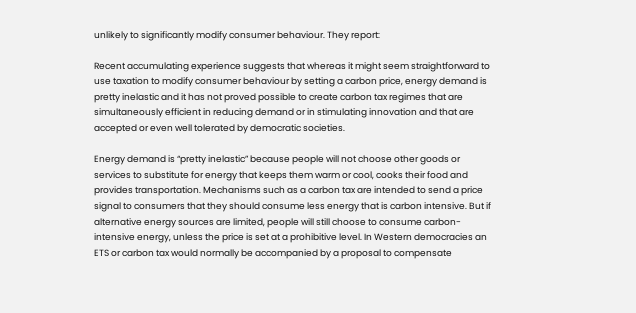unlikely to significantly modify consumer behaviour. They report:

Recent accumulating experience suggests that whereas it might seem straightforward to use taxation to modify consumer behaviour by setting a carbon price, energy demand is pretty inelastic and it has not proved possible to create carbon tax regimes that are simultaneously efficient in reducing demand or in stimulating innovation and that are accepted or even well tolerated by democratic societies.

Energy demand is “pretty inelastic” because people will not choose other goods or services to substitute for energy that keeps them warm or cool, cooks their food and provides transportation. Mechanisms such as a carbon tax are intended to send a price signal to consumers that they should consume less energy that is carbon intensive. But if alternative energy sources are limited, people will still choose to consume carbon-intensive energy, unless the price is set at a prohibitive level. In Western democracies an ETS or carbon tax would normally be accompanied by a proposal to compensate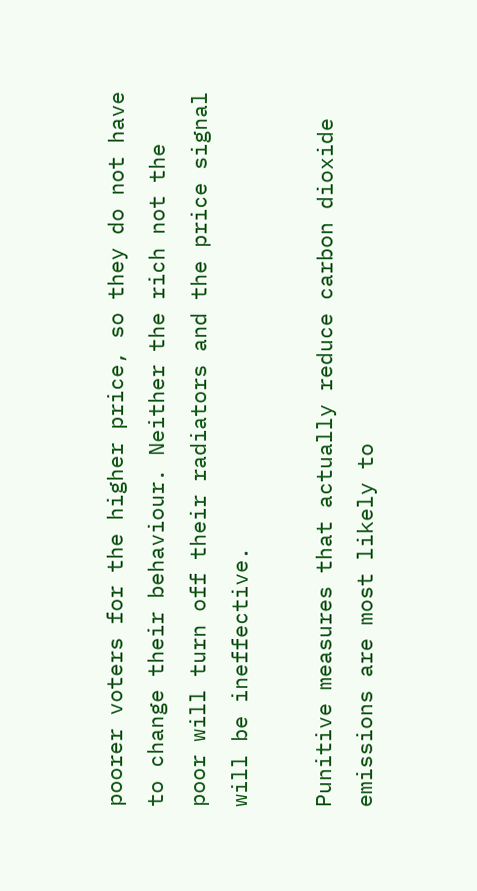poorer voters for the higher price, so they do not have to change their behaviour. Neither the rich not the poor will turn off their radiators and the price signal will be ineffective.

Punitive measures that actually reduce carbon dioxide emissions are most likely to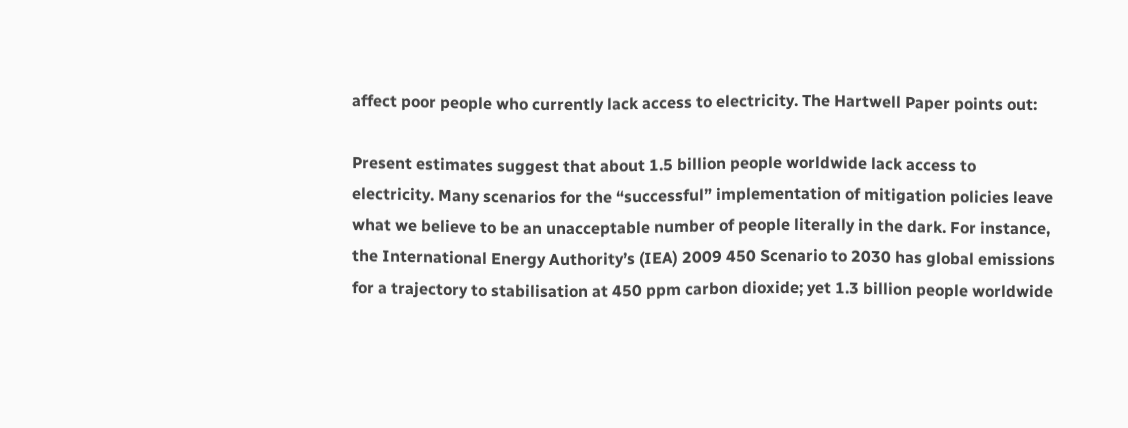affect poor people who currently lack access to electricity. The Hartwell Paper points out:

Present estimates suggest that about 1.5 billion people worldwide lack access to electricity. Many scenarios for the “successful” implementation of mitigation policies leave what we believe to be an unacceptable number of people literally in the dark. For instance, the International Energy Authority’s (IEA) 2009 450 Scenario to 2030 has global emissions for a trajectory to stabilisation at 450 ppm carbon dioxide; yet 1.3 billion people worldwide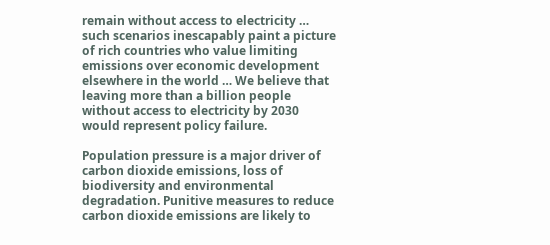remain without access to electricity … such scenarios inescapably paint a picture of rich countries who value limiting emissions over economic development elsewhere in the world … We believe that leaving more than a billion people without access to electricity by 2030 would represent policy failure.

Population pressure is a major driver of carbon dioxide emissions, loss of biodiversity and environmental degradation. Punitive measures to reduce carbon dioxide emissions are likely to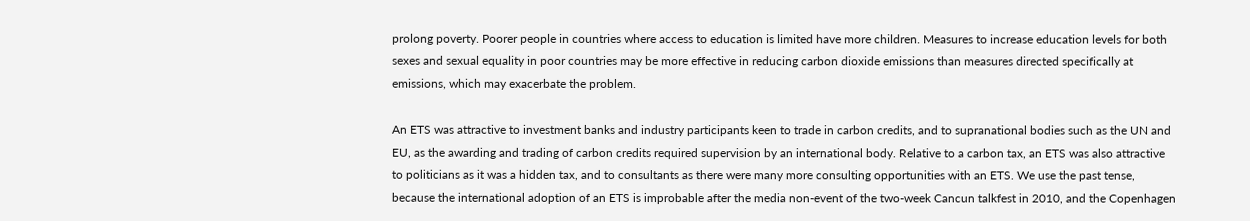prolong poverty. Poorer people in countries where access to education is limited have more children. Measures to increase education levels for both sexes and sexual equality in poor countries may be more effective in reducing carbon dioxide emissions than measures directed specifically at emissions, which may exacerbate the problem.

An ETS was attractive to investment banks and industry participants keen to trade in carbon credits, and to supranational bodies such as the UN and EU, as the awarding and trading of carbon credits required supervision by an international body. Relative to a carbon tax, an ETS was also attractive to politicians as it was a hidden tax, and to consultants as there were many more consulting opportunities with an ETS. We use the past tense, because the international adoption of an ETS is improbable after the media non-event of the two-week Cancun talkfest in 2010, and the Copenhagen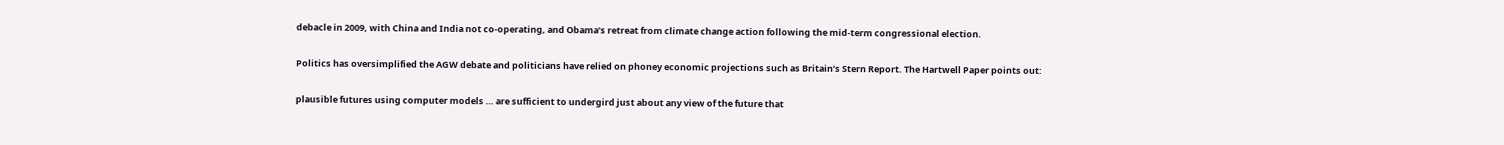debacle in 2009, with China and India not co-operating, and Obama’s retreat from climate change action following the mid-term congressional election.

Politics has oversimplified the AGW debate and politicians have relied on phoney economic projections such as Britain’s Stern Report. The Hartwell Paper points out:

plausible futures using computer models … are sufficient to undergird just about any view of the future that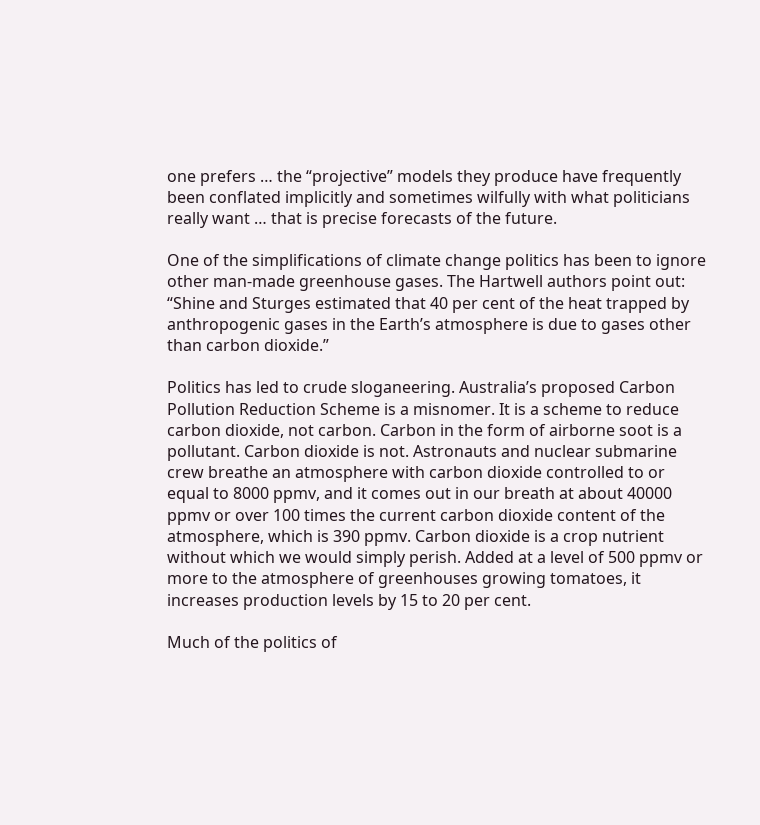one prefers … the “projective” models they produce have frequently been conflated implicitly and sometimes wilfully with what politicians really want … that is precise forecasts of the future.

One of the simplifications of climate change politics has been to ignore other man-made greenhouse gases. The Hartwell authors point out: “Shine and Sturges estimated that 40 per cent of the heat trapped by anthropogenic gases in the Earth’s atmosphere is due to gases other than carbon dioxide.”

Politics has led to crude sloganeering. Australia’s proposed Carbon Pollution Reduction Scheme is a misnomer. It is a scheme to reduce carbon dioxide, not carbon. Carbon in the form of airborne soot is a pollutant. Carbon dioxide is not. Astronauts and nuclear submarine crew breathe an atmosphere with carbon dioxide controlled to or equal to 8000 ppmv, and it comes out in our breath at about 40000 ppmv or over 100 times the current carbon dioxide content of the atmosphere, which is 390 ppmv. Carbon dioxide is a crop nutrient without which we would simply perish. Added at a level of 500 ppmv or more to the atmosphere of greenhouses growing tomatoes, it increases production levels by 15 to 20 per cent.

Much of the politics of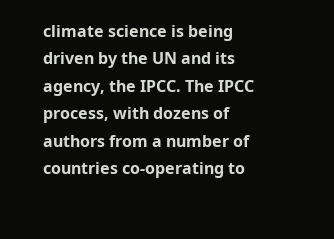climate science is being driven by the UN and its agency, the IPCC. The IPCC process, with dozens of authors from a number of countries co-operating to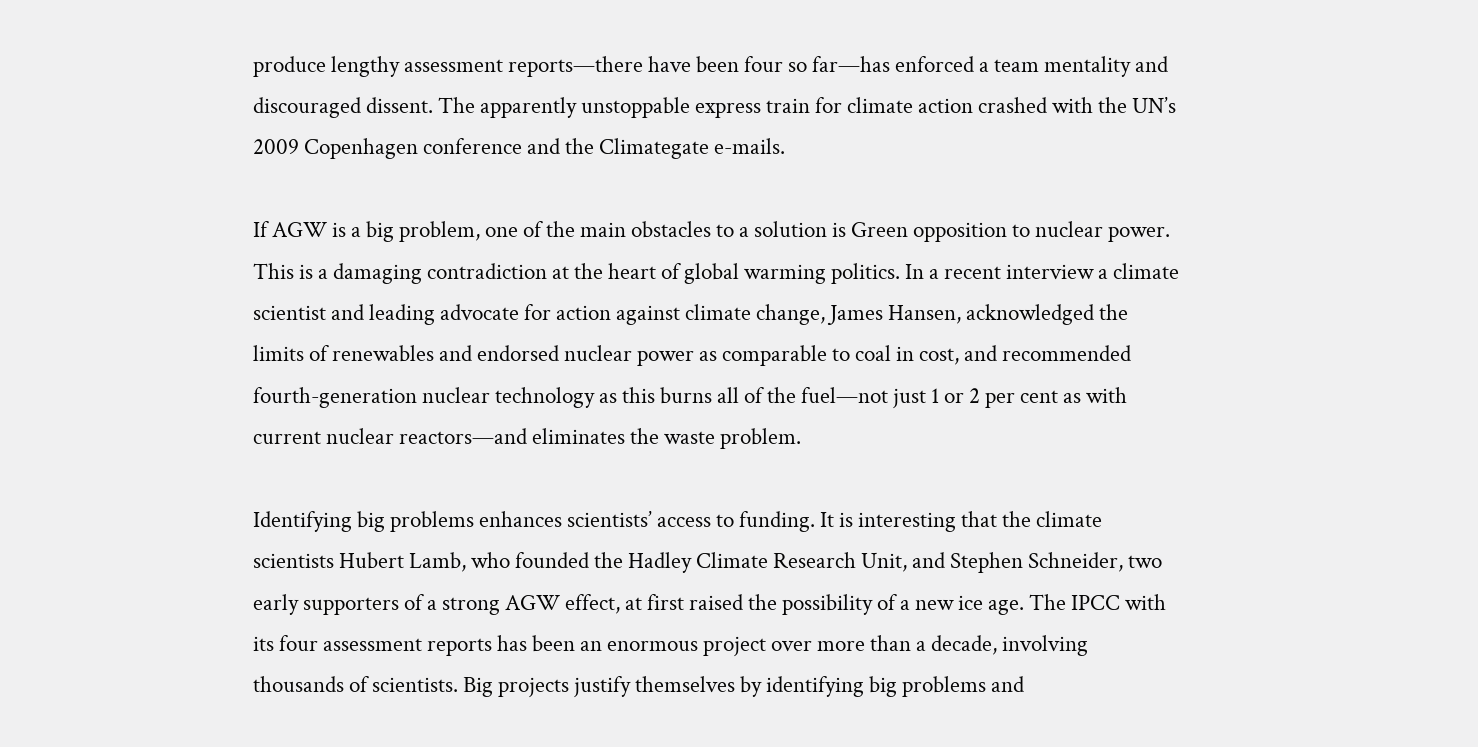produce lengthy assessment reports—there have been four so far—has enforced a team mentality and discouraged dissent. The apparently unstoppable express train for climate action crashed with the UN’s 2009 Copenhagen conference and the Climategate e-mails.

If AGW is a big problem, one of the main obstacles to a solution is Green opposition to nuclear power. This is a damaging contradiction at the heart of global warming politics. In a recent interview a climate scientist and leading advocate for action against climate change, James Hansen, acknowledged the limits of renewables and endorsed nuclear power as comparable to coal in cost, and recommended fourth-generation nuclear technology as this burns all of the fuel—not just 1 or 2 per cent as with current nuclear reactors—and eliminates the waste problem.

Identifying big problems enhances scientists’ access to funding. It is interesting that the climate scientists Hubert Lamb, who founded the Hadley Climate Research Unit, and Stephen Schneider, two early supporters of a strong AGW effect, at first raised the possibility of a new ice age. The IPCC with its four assessment reports has been an enormous project over more than a decade, involving thousands of scientists. Big projects justify themselves by identifying big problems and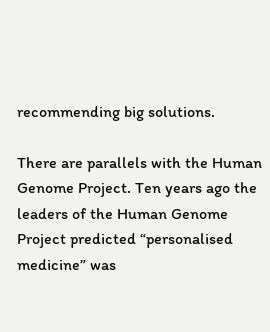recommending big solutions.

There are parallels with the Human Genome Project. Ten years ago the leaders of the Human Genome Project predicted “personalised medicine” was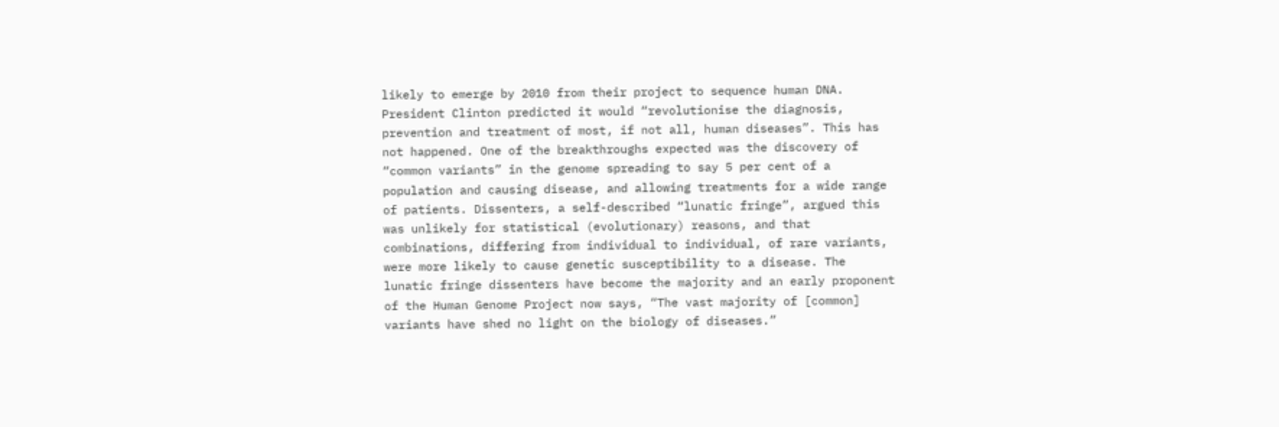likely to emerge by 2010 from their project to sequence human DNA. President Clinton predicted it would “revolutionise the diagnosis, prevention and treatment of most, if not all, human diseases”. This has not happened. One of the breakthroughs expected was the discovery of “common variants” in the genome spreading to say 5 per cent of a population and causing disease, and allowing treatments for a wide range of patients. Dissenters, a self-described “lunatic fringe”, argued this was unlikely for statistical (evolutionary) reasons, and that combinations, differing from individual to individual, of rare variants, were more likely to cause genetic susceptibility to a disease. The lunatic fringe dissenters have become the majority and an early proponent of the Human Genome Project now says, “The vast majority of [common] variants have shed no light on the biology of diseases.”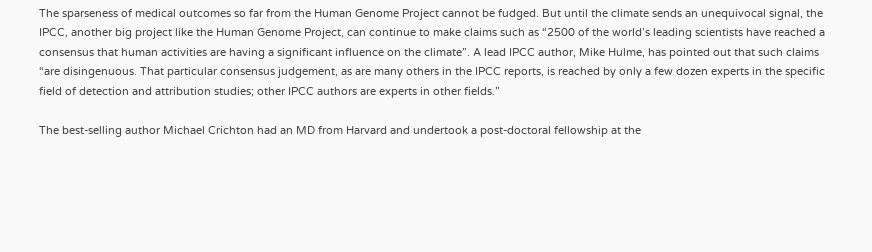The sparseness of medical outcomes so far from the Human Genome Project cannot be fudged. But until the climate sends an unequivocal signal, the IPCC, another big project like the Human Genome Project, can continue to make claims such as “2500 of the world’s leading scientists have reached a consensus that human activities are having a significant influence on the climate”. A lead IPCC author, Mike Hulme, has pointed out that such claims “are disingenuous. That particular consensus judgement, as are many others in the IPCC reports, is reached by only a few dozen experts in the specific field of detection and attribution studies; other IPCC authors are experts in other fields.”

The best-selling author Michael Crichton had an MD from Harvard and undertook a post-doctoral fellowship at the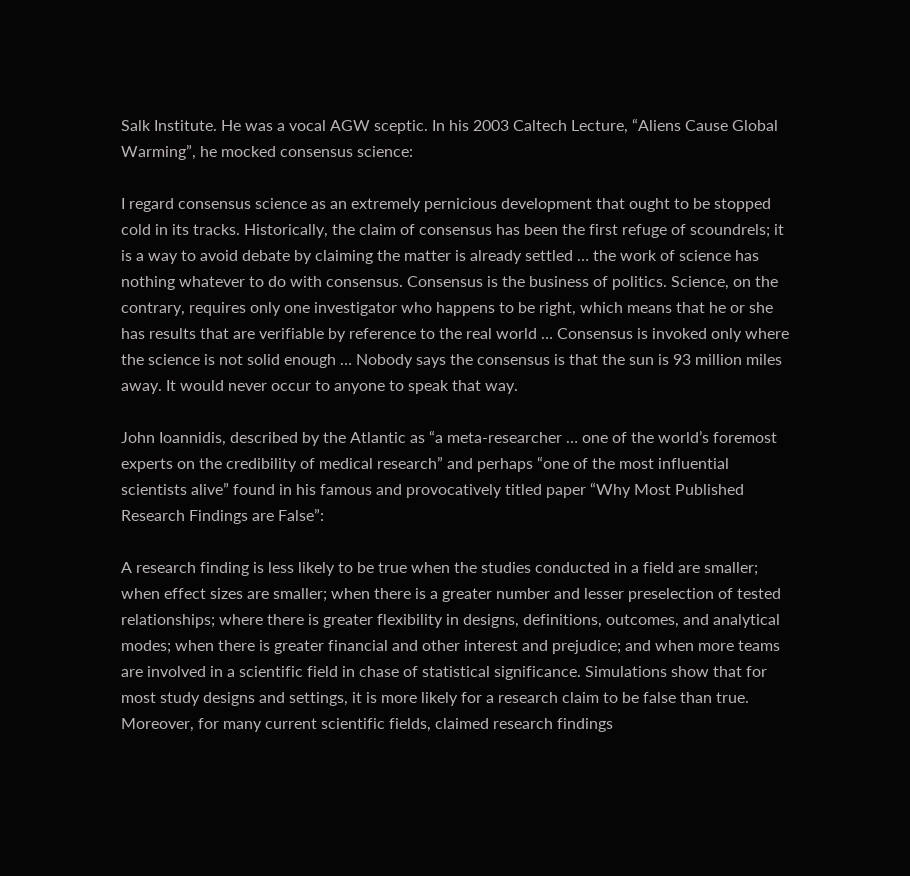Salk Institute. He was a vocal AGW sceptic. In his 2003 Caltech Lecture, “Aliens Cause Global Warming”, he mocked consensus science:

I regard consensus science as an extremely pernicious development that ought to be stopped cold in its tracks. Historically, the claim of consensus has been the first refuge of scoundrels; it is a way to avoid debate by claiming the matter is already settled … the work of science has nothing whatever to do with consensus. Consensus is the business of politics. Science, on the contrary, requires only one investigator who happens to be right, which means that he or she has results that are verifiable by reference to the real world … Consensus is invoked only where the science is not solid enough … Nobody says the consensus is that the sun is 93 million miles away. It would never occur to anyone to speak that way.

John Ioannidis, described by the Atlantic as “a meta-researcher … one of the world’s foremost experts on the credibility of medical research” and perhaps “one of the most influential scientists alive” found in his famous and provocatively titled paper “Why Most Published Research Findings are False”:

A research finding is less likely to be true when the studies conducted in a field are smaller; when effect sizes are smaller; when there is a greater number and lesser preselection of tested relationships; where there is greater flexibility in designs, definitions, outcomes, and analytical modes; when there is greater financial and other interest and prejudice; and when more teams are involved in a scientific field in chase of statistical significance. Simulations show that for most study designs and settings, it is more likely for a research claim to be false than true. Moreover, for many current scientific fields, claimed research findings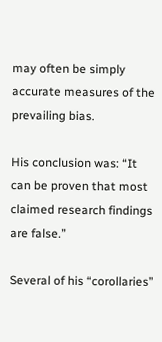may often be simply accurate measures of the prevailing bias.

His conclusion was: “It can be proven that most claimed research findings are false.”

Several of his “corollaries”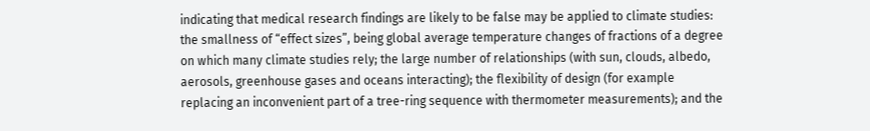indicating that medical research findings are likely to be false may be applied to climate studies: the smallness of “effect sizes”, being global average temperature changes of fractions of a degree on which many climate studies rely; the large number of relationships (with sun, clouds, albedo, aerosols, greenhouse gases and oceans interacting); the flexibility of design (for example replacing an inconvenient part of a tree-ring sequence with thermometer measurements); and the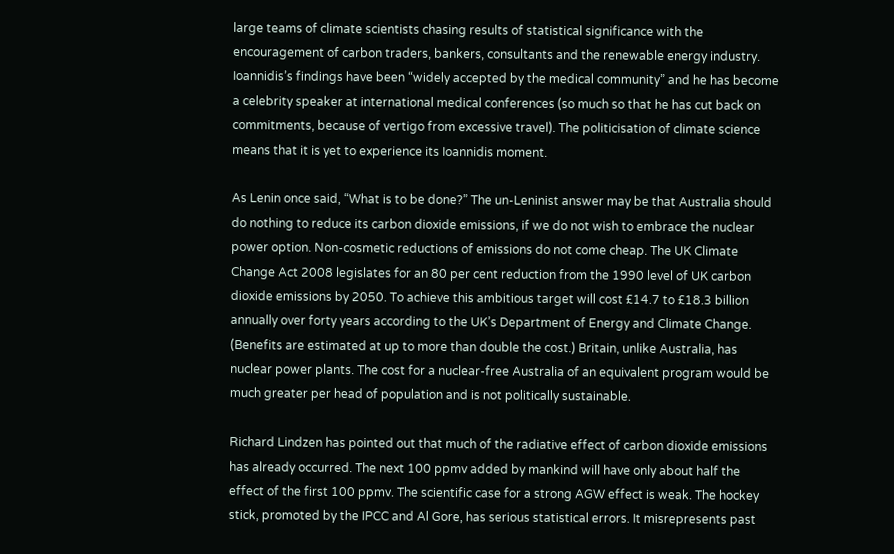large teams of climate scientists chasing results of statistical significance with the encouragement of carbon traders, bankers, consultants and the renewable energy industry. Ioannidis’s findings have been “widely accepted by the medical community” and he has become a celebrity speaker at international medical conferences (so much so that he has cut back on commitments, because of vertigo from excessive travel). The politicisation of climate science means that it is yet to experience its Ioannidis moment.

As Lenin once said, “What is to be done?” The un-Leninist answer may be that Australia should do nothing to reduce its carbon dioxide emissions, if we do not wish to embrace the nuclear power option. Non-cosmetic reductions of emissions do not come cheap. The UK Climate Change Act 2008 legislates for an 80 per cent reduction from the 1990 level of UK carbon dioxide emissions by 2050. To achieve this ambitious target will cost £14.7 to £18.3 billion annually over forty years according to the UK’s Department of Energy and Climate Change. (Benefits are estimated at up to more than double the cost.) Britain, unlike Australia, has nuclear power plants. The cost for a nuclear-free Australia of an equivalent program would be much greater per head of population and is not politically sustainable.

Richard Lindzen has pointed out that much of the radiative effect of carbon dioxide emissions has already occurred. The next 100 ppmv added by mankind will have only about half the effect of the first 100 ppmv. The scientific case for a strong AGW effect is weak. The hockey stick, promoted by the IPCC and Al Gore, has serious statistical errors. It misrepresents past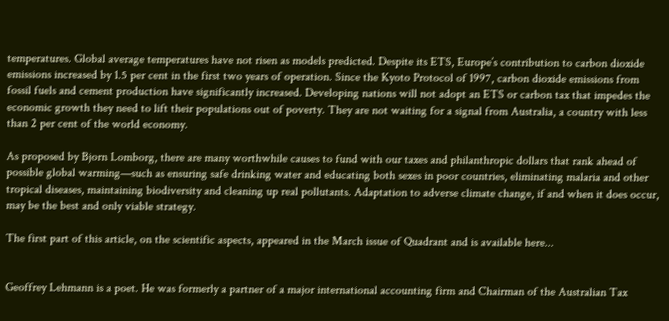temperatures. Global average temperatures have not risen as models predicted. Despite its ETS, Europe’s contribution to carbon dioxide emissions increased by 1.5 per cent in the first two years of operation. Since the Kyoto Protocol of 1997, carbon dioxide emissions from fossil fuels and cement production have significantly increased. Developing nations will not adopt an ETS or carbon tax that impedes the economic growth they need to lift their populations out of poverty. They are not waiting for a signal from Australia, a country with less than 2 per cent of the world economy.

As proposed by Bjorn Lomborg, there are many worthwhile causes to fund with our taxes and philanthropic dollars that rank ahead of possible global warming—such as ensuring safe drinking water and educating both sexes in poor countries, eliminating malaria and other tropical diseases, maintaining biodiversity and cleaning up real pollutants. Adaptation to adverse climate change, if and when it does occur, may be the best and only viable strategy.

The first part of this article, on the scientific aspects, appeared in the March issue of Quadrant and is available here...


Geoffrey Lehmann is a poet. He was formerly a partner of a major international accounting firm and Chairman of the Australian Tax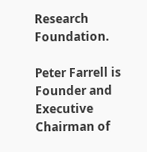Research Foundation.

Peter Farrell is Founder and Executive Chairman of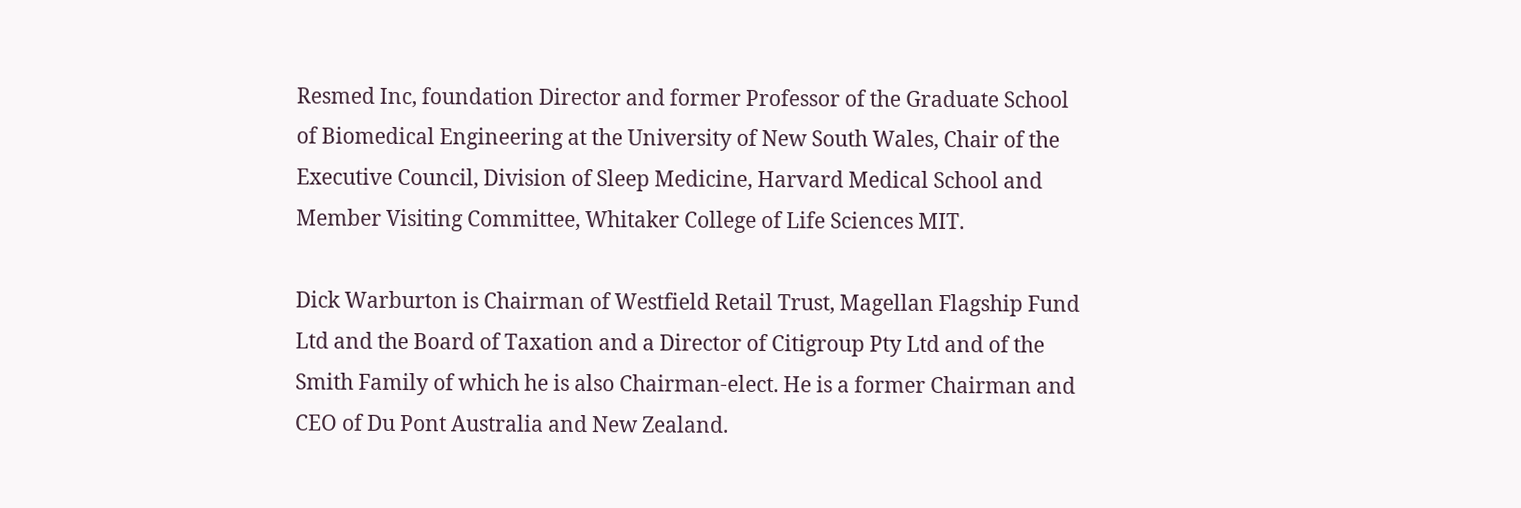Resmed Inc, foundation Director and former Professor of the Graduate School of Biomedical Engineering at the University of New South Wales, Chair of the Executive Council, Division of Sleep Medicine, Harvard Medical School and Member Visiting Committee, Whitaker College of Life Sciences MIT.

Dick Warburton is Chairman of Westfield Retail Trust, Magellan Flagship Fund Ltd and the Board of Taxation and a Director of Citigroup Pty Ltd and of the Smith Family of which he is also Chairman-elect. He is a former Chairman and CEO of Du Pont Australia and New Zealand.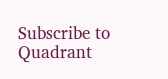Subscribe to Quadrant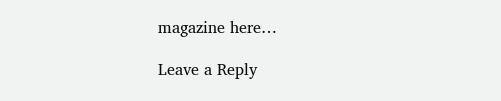magazine here…

Leave a Reply